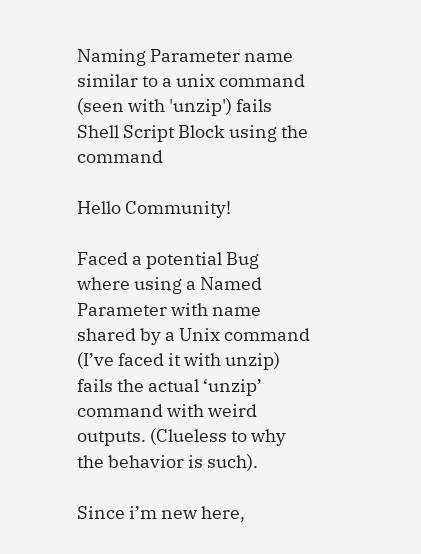Naming Parameter name similar to a unix command (seen with 'unzip') fails Shell Script Block using the command

Hello Community!

Faced a potential Bug where using a Named Parameter with name shared by a Unix command (I’ve faced it with unzip) fails the actual ‘unzip’ command with weird outputs. (Clueless to why the behavior is such).

Since i’m new here,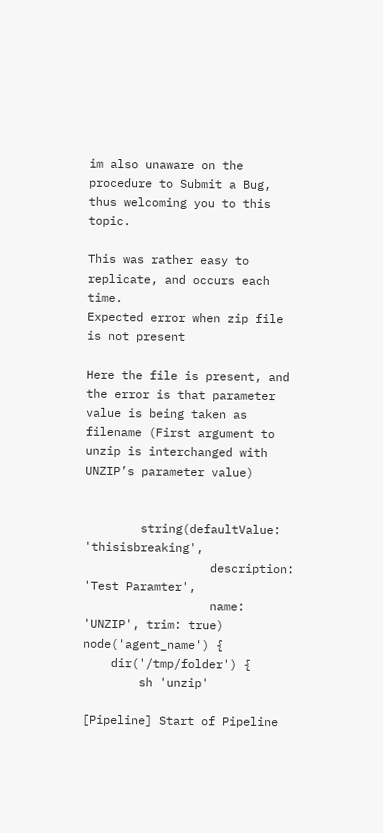im also unaware on the procedure to Submit a Bug, thus welcoming you to this topic.

This was rather easy to replicate, and occurs each time.
Expected error when zip file is not present

Here the file is present, and the error is that parameter value is being taken as filename (First argument to unzip is interchanged with UNZIP’s parameter value)


        string(defaultValue: 'thisisbreaking',
                  description: 'Test Paramter',
                  name: 'UNZIP', trim: true)
node('agent_name') {
    dir('/tmp/folder') {
        sh 'unzip'

[Pipeline] Start of Pipeline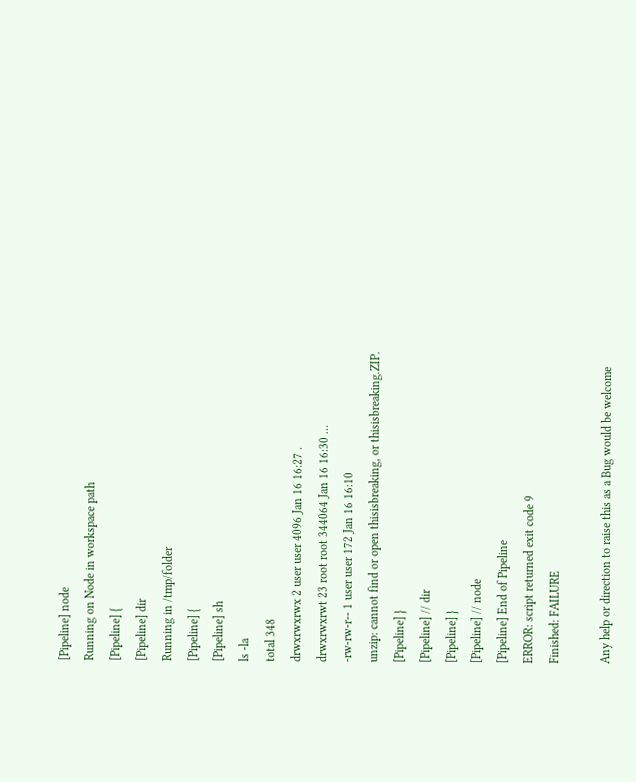[Pipeline] node
Running on Node in workspace path
[Pipeline] {
[Pipeline] dir
Running in /tmp/folder
[Pipeline] {
[Pipeline] sh
ls -la
total 348
drwxrwxrwx 2 user user 4096 Jan 16 16:27 .
drwxrwxrwt 23 root root 344064 Jan 16 16:30 …
-rw-rw-r-- 1 user user 172 Jan 16 16:10
unzip: cannot find or open thisisbreaking, or thisisbreaking.ZIP.
[Pipeline] }
[Pipeline] // dir
[Pipeline] }
[Pipeline] // node
[Pipeline] End of Pipeline
ERROR: script returned exit code 9
Finished: FAILURE

Any help or direction to raise this as a Bug would be welcome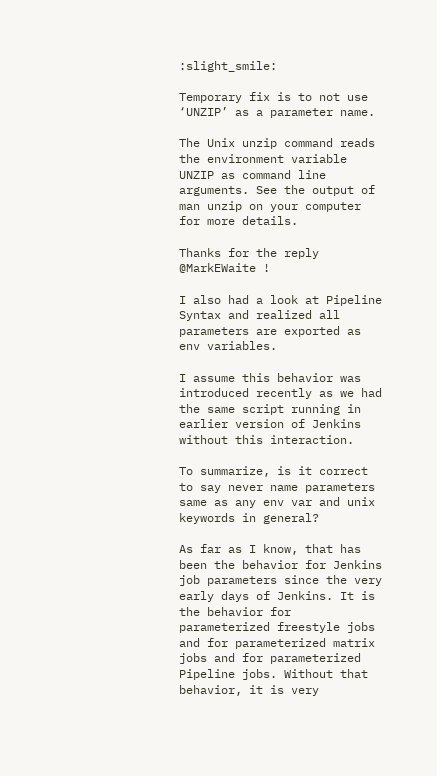:slight_smile:

Temporary fix is to not use ‘UNZIP’ as a parameter name.

The Unix unzip command reads the environment variable UNZIP as command line arguments. See the output of man unzip on your computer for more details.

Thanks for the reply @MarkEWaite !

I also had a look at Pipeline Syntax and realized all parameters are exported as env variables.

I assume this behavior was introduced recently as we had the same script running in earlier version of Jenkins without this interaction.

To summarize, is it correct to say never name parameters same as any env var and unix keywords in general?

As far as I know, that has been the behavior for Jenkins job parameters since the very early days of Jenkins. It is the behavior for parameterized freestyle jobs and for parameterized matrix jobs and for parameterized Pipeline jobs. Without that behavior, it is very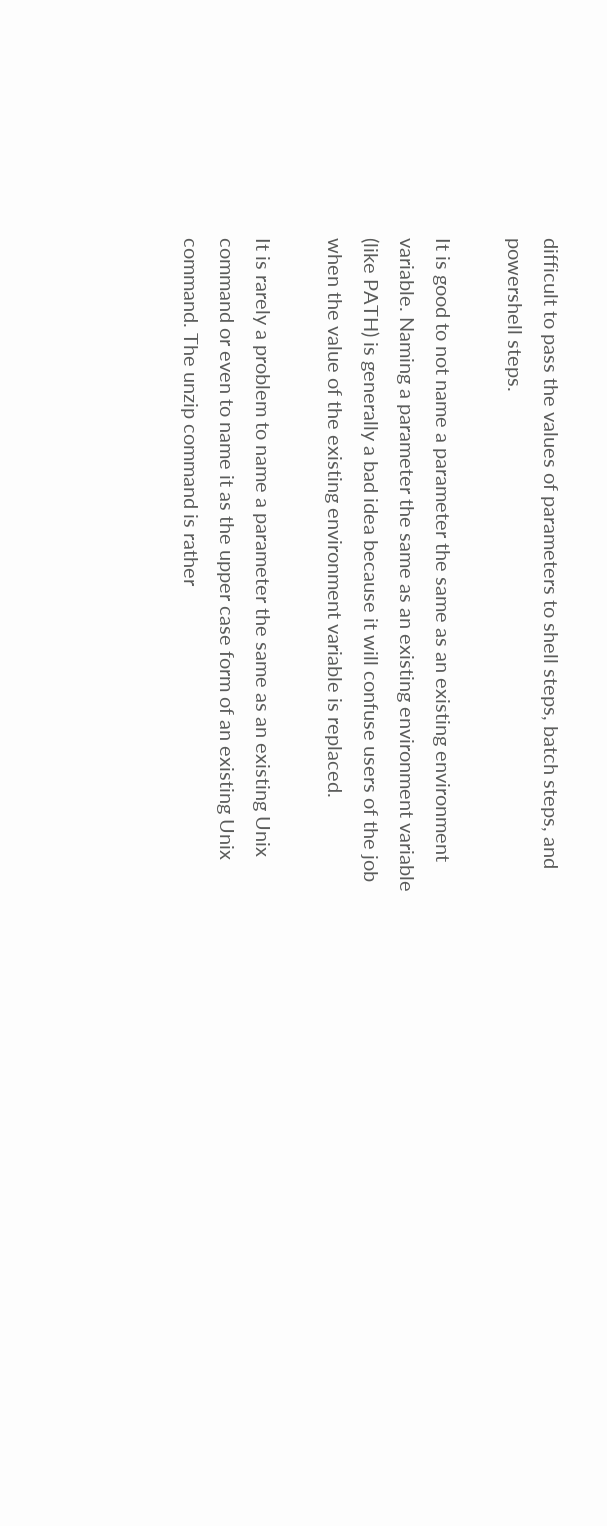difficult to pass the values of parameters to shell steps, batch steps, and powershell steps.

It is good to not name a parameter the same as an existing environment variable. Naming a parameter the same as an existing environment variable (like PATH) is generally a bad idea because it will confuse users of the job when the value of the existing environment variable is replaced.

It is rarely a problem to name a parameter the same as an existing Unix command or even to name it as the upper case form of an existing Unix command. The unzip command is rather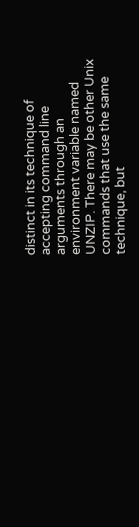distinct in its technique of accepting command line arguments through an environment variable named UNZIP. There may be other Unix commands that use the same technique, but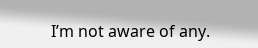I’m not aware of any.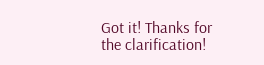Got it! Thanks for the clarification!